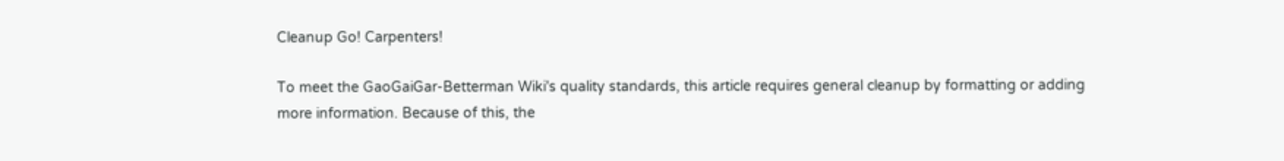Cleanup Go! Carpenters!

To meet the GaoGaiGar-Betterman Wiki's quality standards, this article requires general cleanup by formatting or adding more information. Because of this, the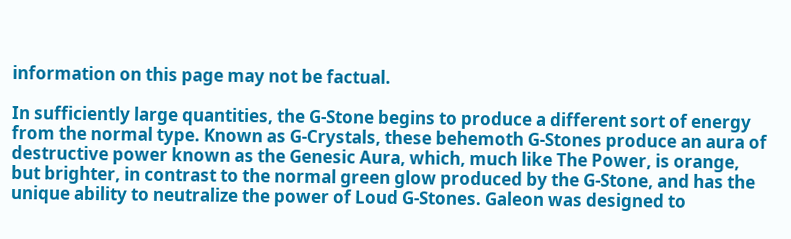information on this page may not be factual.

In sufficiently large quantities, the G-Stone begins to produce a different sort of energy from the normal type. Known as G-Crystals, these behemoth G-Stones produce an aura of destructive power known as the Genesic Aura, which, much like The Power, is orange, but brighter, in contrast to the normal green glow produced by the G-Stone, and has the unique ability to neutralize the power of Loud G-Stones. Galeon was designed to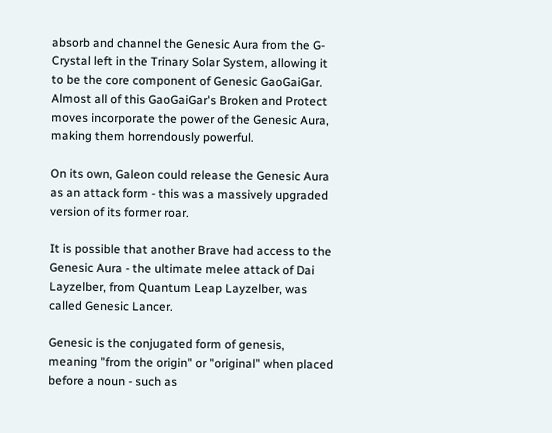absorb and channel the Genesic Aura from the G-Crystal left in the Trinary Solar System, allowing it to be the core component of Genesic GaoGaiGar. Almost all of this GaoGaiGar's Broken and Protect moves incorporate the power of the Genesic Aura, making them horrendously powerful.

On its own, Galeon could release the Genesic Aura as an attack form - this was a massively upgraded version of its former roar.

It is possible that another Brave had access to the Genesic Aura - the ultimate melee attack of Dai Layzelber, from Quantum Leap Layzelber, was called Genesic Lancer.

Genesic is the conjugated form of genesis, meaning "from the origin" or "original" when placed before a noun - such as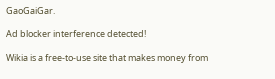GaoGaiGar.

Ad blocker interference detected!

Wikia is a free-to-use site that makes money from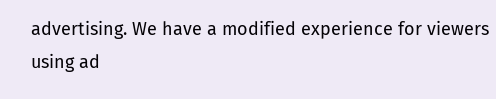advertising. We have a modified experience for viewers using ad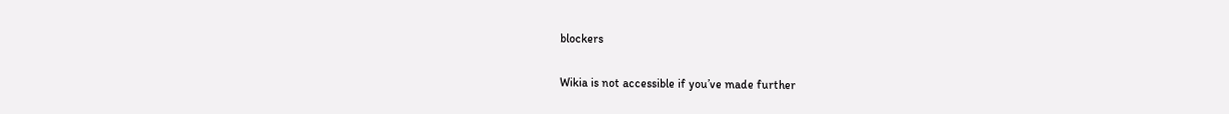blockers

Wikia is not accessible if you’ve made further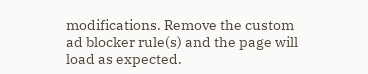modifications. Remove the custom ad blocker rule(s) and the page will load as expected.